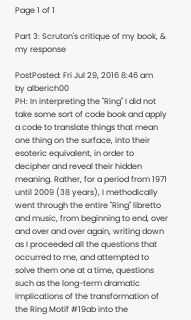Page 1 of 1

Part 3: Scruton's critique of my book, & my response

PostPosted: Fri Jul 29, 2016 8:46 am
by alberich00
PH: In interpreting the "Ring" I did not take some sort of code book and apply a code to translate things that mean one thing on the surface, into their esoteric equivalent, in order to decipher and reveal their hidden meaning. Rather, for a period from 1971 until 2009 (38 years), I methodically went through the entire "Ring" libretto and music, from beginning to end, over and over and over again, writing down as I proceeded all the questions that occurred to me, and attempted to solve them one at a time, questions such as the long-term dramatic implications of the transformation of the Ring Motif #19ab into the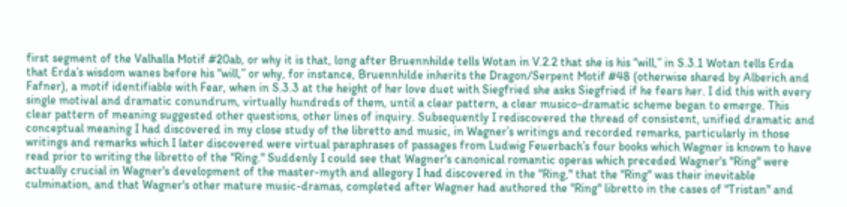first segment of the Valhalla Motif #20ab, or why it is that, long after Bruennhilde tells Wotan in V.2.2 that she is his “will,” in S.3.1 Wotan tells Erda that Erda’s wisdom wanes before his “will,” or why, for instance, Bruennhilde inherits the Dragon/Serpent Motif #48 (otherwise shared by Alberich and Fafner), a motif identifiable with Fear, when in S.3.3 at the height of her love duet with Siegfried she asks Siegfried if he fears her. I did this with every single motival and dramatic conundrum, virtually hundreds of them, until a clear pattern, a clear musico-dramatic scheme began to emerge. This clear pattern of meaning suggested other questions, other lines of inquiry. Subsequently I rediscovered the thread of consistent, unified dramatic and conceptual meaning I had discovered in my close study of the libretto and music, in Wagner’s writings and recorded remarks, particularly in those writings and remarks which I later discovered were virtual paraphrases of passages from Ludwig Feuerbach’s four books which Wagner is known to have read prior to writing the libretto of the "Ring." Suddenly I could see that Wagner's canonical romantic operas which preceded Wagner's "Ring" were actually crucial in Wagner's development of the master-myth and allegory I had discovered in the "Ring," that the "Ring" was their inevitable culmination, and that Wagner's other mature music-dramas, completed after Wagner had authored the "Ring" libretto in the cases of "Tristan" and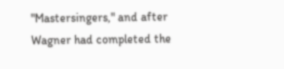"Mastersingers," and after Wagner had completed the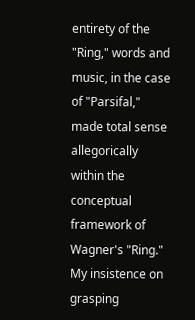entirety of the "Ring," words and music, in the case of "Parsifal," made total sense allegorically within the conceptual framework of Wagner's "Ring." My insistence on grasping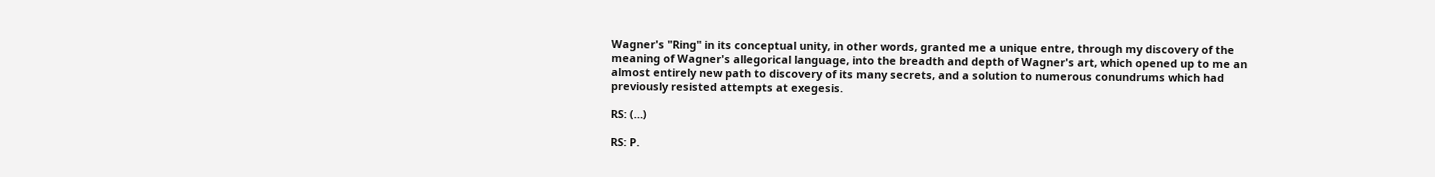Wagner's "Ring" in its conceptual unity, in other words, granted me a unique entre, through my discovery of the meaning of Wagner's allegorical language, into the breadth and depth of Wagner's art, which opened up to me an almost entirely new path to discovery of its many secrets, and a solution to numerous conundrums which had previously resisted attempts at exegesis.

RS: (…)

RS: P.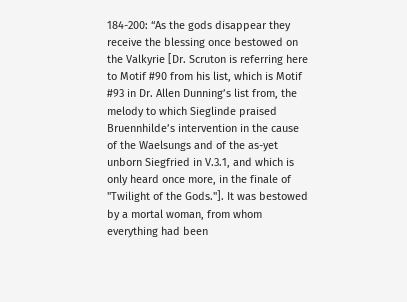184-200: “As the gods disappear they receive the blessing once bestowed on the Valkyrie [Dr. Scruton is referring here to Motif #90 from his list, which is Motif #93 in Dr. Allen Dunning’s list from, the melody to which Sieglinde praised Bruennhilde’s intervention in the cause of the Waelsungs and of the as-yet unborn Siegfried in V.3.1, and which is only heard once more, in the finale of "Twilight of the Gods."]. It was bestowed by a mortal woman, from whom everything had been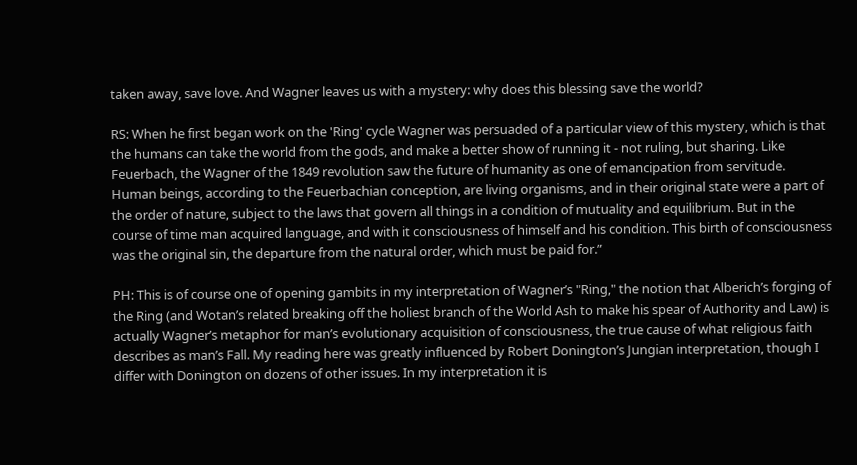taken away, save love. And Wagner leaves us with a mystery: why does this blessing save the world?

RS: When he first began work on the 'Ring' cycle Wagner was persuaded of a particular view of this mystery, which is that the humans can take the world from the gods, and make a better show of running it - not ruling, but sharing. Like Feuerbach, the Wagner of the 1849 revolution saw the future of humanity as one of emancipation from servitude. Human beings, according to the Feuerbachian conception, are living organisms, and in their original state were a part of the order of nature, subject to the laws that govern all things in a condition of mutuality and equilibrium. But in the course of time man acquired language, and with it consciousness of himself and his condition. This birth of consciousness was the original sin, the departure from the natural order, which must be paid for.”

PH: This is of course one of opening gambits in my interpretation of Wagner’s "Ring," the notion that Alberich’s forging of the Ring (and Wotan’s related breaking off the holiest branch of the World Ash to make his spear of Authority and Law) is actually Wagner’s metaphor for man’s evolutionary acquisition of consciousness, the true cause of what religious faith describes as man’s Fall. My reading here was greatly influenced by Robert Donington’s Jungian interpretation, though I differ with Donington on dozens of other issues. In my interpretation it is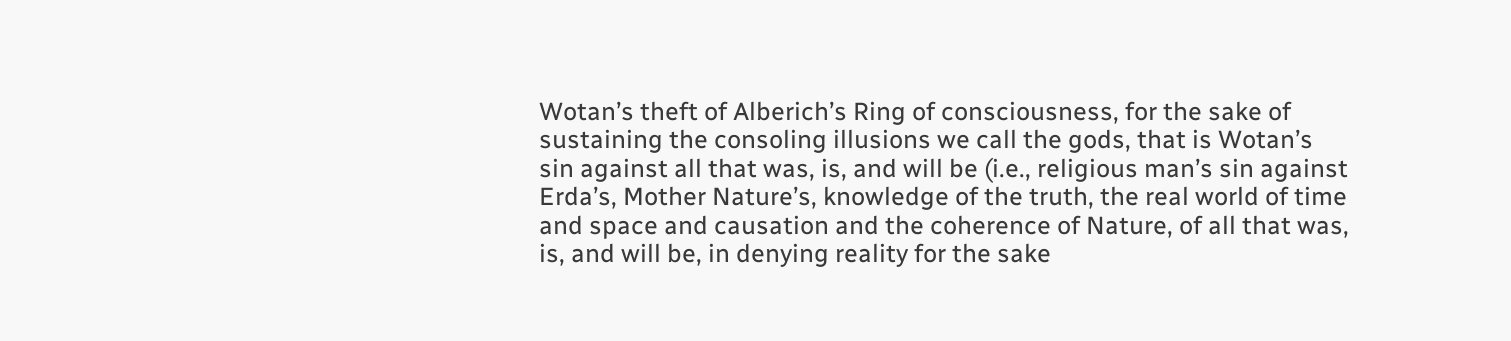Wotan’s theft of Alberich’s Ring of consciousness, for the sake of sustaining the consoling illusions we call the gods, that is Wotan’s sin against all that was, is, and will be (i.e., religious man’s sin against Erda’s, Mother Nature’s, knowledge of the truth, the real world of time and space and causation and the coherence of Nature, of all that was, is, and will be, in denying reality for the sake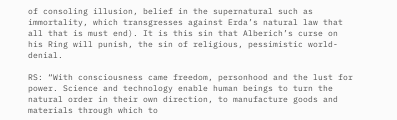of consoling illusion, belief in the supernatural such as immortality, which transgresses against Erda’s natural law that all that is must end). It is this sin that Alberich’s curse on his Ring will punish, the sin of religious, pessimistic world-denial.

RS: “With consciousness came freedom, personhood and the lust for power. Science and technology enable human beings to turn the natural order in their own direction, to manufacture goods and materials through which to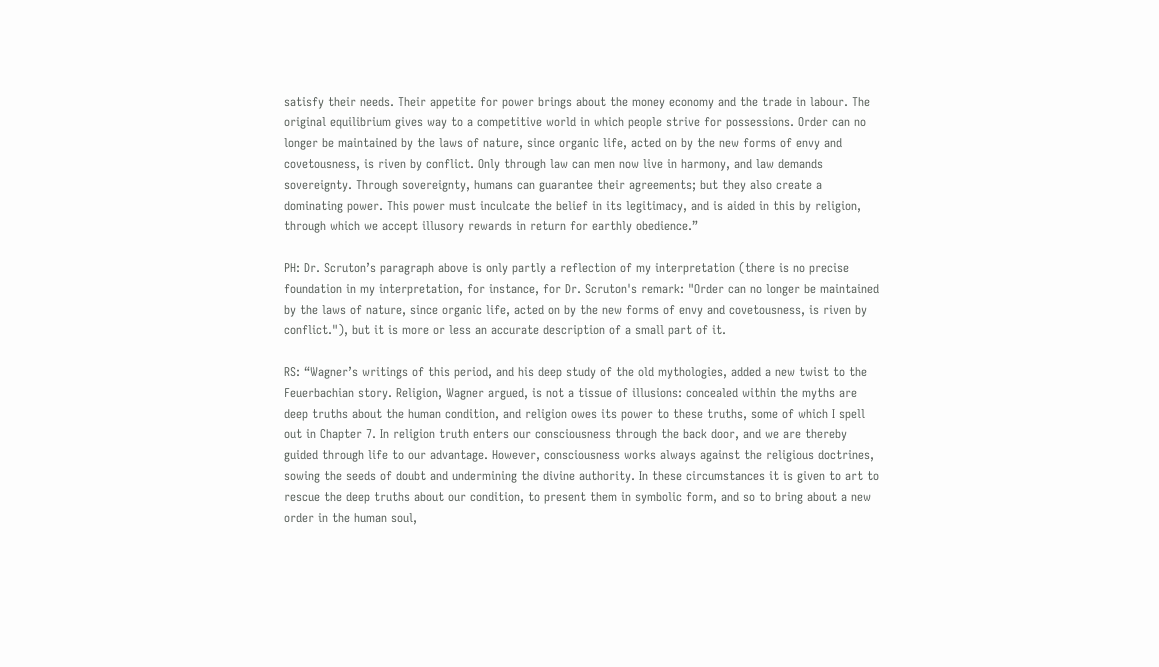satisfy their needs. Their appetite for power brings about the money economy and the trade in labour. The original equilibrium gives way to a competitive world in which people strive for possessions. Order can no longer be maintained by the laws of nature, since organic life, acted on by the new forms of envy and covetousness, is riven by conflict. Only through law can men now live in harmony, and law demands sovereignty. Through sovereignty, humans can guarantee their agreements; but they also create a dominating power. This power must inculcate the belief in its legitimacy, and is aided in this by religion, through which we accept illusory rewards in return for earthly obedience.”

PH: Dr. Scruton’s paragraph above is only partly a reflection of my interpretation (there is no precise foundation in my interpretation, for instance, for Dr. Scruton's remark: "Order can no longer be maintained by the laws of nature, since organic life, acted on by the new forms of envy and covetousness, is riven by conflict."), but it is more or less an accurate description of a small part of it.

RS: “Wagner’s writings of this period, and his deep study of the old mythologies, added a new twist to the Feuerbachian story. Religion, Wagner argued, is not a tissue of illusions: concealed within the myths are deep truths about the human condition, and religion owes its power to these truths, some of which I spell out in Chapter 7. In religion truth enters our consciousness through the back door, and we are thereby guided through life to our advantage. However, consciousness works always against the religious doctrines, sowing the seeds of doubt and undermining the divine authority. In these circumstances it is given to art to rescue the deep truths about our condition, to present them in symbolic form, and so to bring about a new order in the human soul,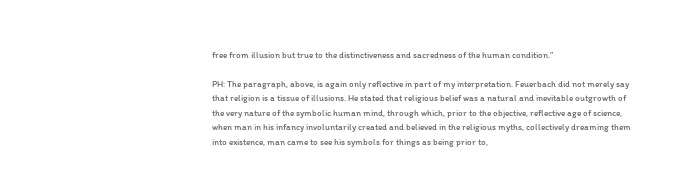free from illusion but true to the distinctiveness and sacredness of the human condition.”

PH: The paragraph, above, is again only reflective in part of my interpretation. Feuerbach did not merely say that religion is a tissue of illusions. He stated that religious belief was a natural and inevitable outgrowth of the very nature of the symbolic human mind, through which, prior to the objective, reflective age of science, when man in his infancy involuntarily created and believed in the religious myths, collectively dreaming them into existence, man came to see his symbols for things as being prior to,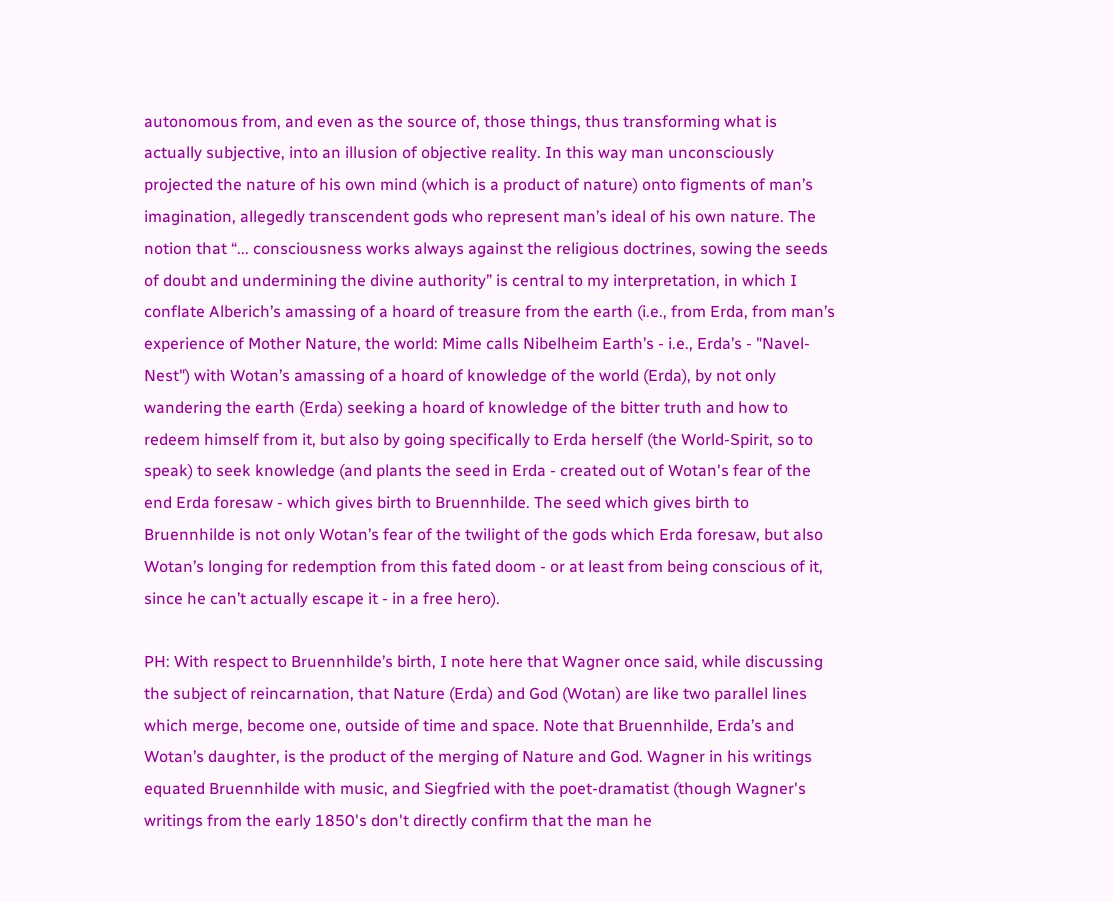autonomous from, and even as the source of, those things, thus transforming what is actually subjective, into an illusion of objective reality. In this way man unconsciously projected the nature of his own mind (which is a product of nature) onto figments of man’s imagination, allegedly transcendent gods who represent man’s ideal of his own nature. The notion that “... consciousness works always against the religious doctrines, sowing the seeds of doubt and undermining the divine authority” is central to my interpretation, in which I conflate Alberich’s amassing of a hoard of treasure from the earth (i.e., from Erda, from man’s experience of Mother Nature, the world: Mime calls Nibelheim Earth’s - i.e., Erda’s - "Navel-Nest") with Wotan’s amassing of a hoard of knowledge of the world (Erda), by not only wandering the earth (Erda) seeking a hoard of knowledge of the bitter truth and how to redeem himself from it, but also by going specifically to Erda herself (the World-Spirit, so to speak) to seek knowledge (and plants the seed in Erda - created out of Wotan's fear of the end Erda foresaw - which gives birth to Bruennhilde. The seed which gives birth to Bruennhilde is not only Wotan’s fear of the twilight of the gods which Erda foresaw, but also Wotan’s longing for redemption from this fated doom - or at least from being conscious of it, since he can’t actually escape it - in a free hero).

PH: With respect to Bruennhilde’s birth, I note here that Wagner once said, while discussing the subject of reincarnation, that Nature (Erda) and God (Wotan) are like two parallel lines which merge, become one, outside of time and space. Note that Bruennhilde, Erda’s and Wotan’s daughter, is the product of the merging of Nature and God. Wagner in his writings equated Bruennhilde with music, and Siegfried with the poet-dramatist (though Wagner's writings from the early 1850's don't directly confirm that the man he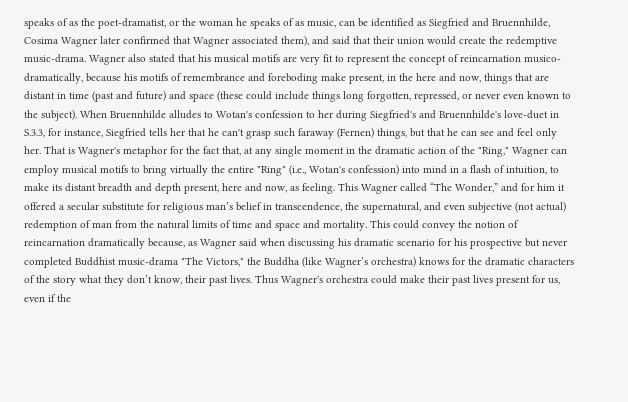speaks of as the poet-dramatist, or the woman he speaks of as music, can be identified as Siegfried and Bruennhilde, Cosima Wagner later confirmed that Wagner associated them), and said that their union would create the redemptive music-drama. Wagner also stated that his musical motifs are very fit to represent the concept of reincarnation musico-dramatically, because his motifs of remembrance and foreboding make present, in the here and now, things that are distant in time (past and future) and space (these could include things long forgotten, repressed, or never even known to the subject). When Bruennhilde alludes to Wotan's confession to her during Siegfried's and Bruennhilde's love-duet in S.3.3, for instance, Siegfried tells her that he can't grasp such faraway (Fernen) things, but that he can see and feel only her. That is Wagner's metaphor for the fact that, at any single moment in the dramatic action of the "Ring," Wagner can employ musical motifs to bring virtually the entire "Ring" (i.e., Wotan's confession) into mind in a flash of intuition, to make its distant breadth and depth present, here and now, as feeling. This Wagner called “The Wonder,” and for him it offered a secular substitute for religious man’s belief in transcendence, the supernatural, and even subjective (not actual) redemption of man from the natural limits of time and space and mortality. This could convey the notion of reincarnation dramatically because, as Wagner said when discussing his dramatic scenario for his prospective but never completed Buddhist music-drama "The Victors," the Buddha (like Wagner’s orchestra) knows for the dramatic characters of the story what they don’t know, their past lives. Thus Wagner's orchestra could make their past lives present for us, even if the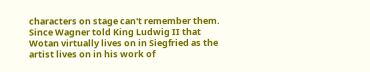characters on stage can't remember them. Since Wagner told King Ludwig II that Wotan virtually lives on in Siegfried as the artist lives on in his work of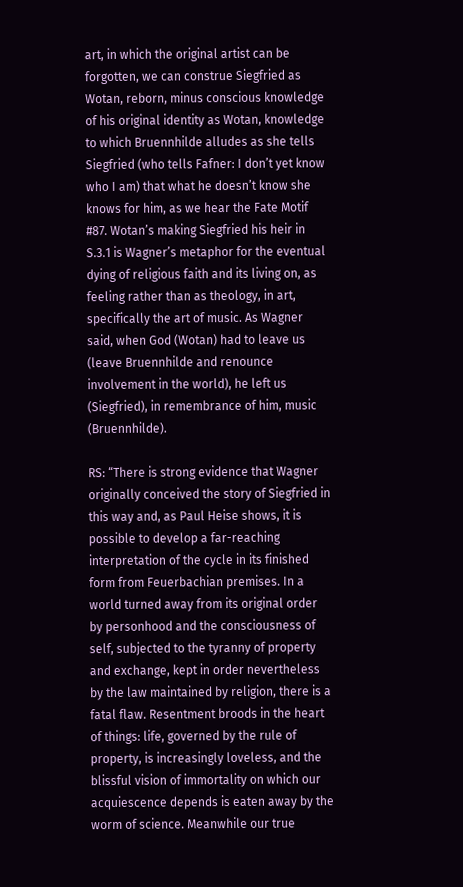art, in which the original artist can be forgotten, we can construe Siegfried as Wotan, reborn, minus conscious knowledge of his original identity as Wotan, knowledge to which Bruennhilde alludes as she tells Siegfried (who tells Fafner: I don’t yet know who I am) that what he doesn’t know she knows for him, as we hear the Fate Motif #87. Wotan’s making Siegfried his heir in S.3.1 is Wagner’s metaphor for the eventual dying of religious faith and its living on, as feeling rather than as theology, in art, specifically the art of music. As Wagner said, when God (Wotan) had to leave us (leave Bruennhilde and renounce involvement in the world), he left us (Siegfried), in remembrance of him, music (Bruennhilde).

RS: “There is strong evidence that Wagner originally conceived the story of Siegfried in this way and, as Paul Heise shows, it is possible to develop a far-reaching interpretation of the cycle in its finished form from Feuerbachian premises. In a world turned away from its original order by personhood and the consciousness of self, subjected to the tyranny of property and exchange, kept in order nevertheless by the law maintained by religion, there is a fatal flaw. Resentment broods in the heart of things: life, governed by the rule of property, is increasingly loveless, and the blissful vision of immortality on which our acquiescence depends is eaten away by the worm of science. Meanwhile our true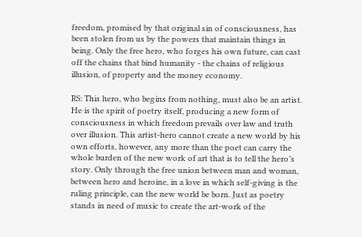freedom, promised by that original sin of consciousness, has been stolen from us by the powers that maintain things in being. Only the free hero, who forges his own future, can cast off the chains that bind humanity - the chains of religious illusion, of property and the money economy.

RS: This hero, who begins from nothing, must also be an artist. He is the spirit of poetry itself, producing a new form of consciousness in which freedom prevails over law and truth over illusion. This artist-hero cannot create a new world by his own efforts, however, any more than the poet can carry the whole burden of the new work of art that is to tell the hero’s story. Only through the free union between man and woman, between hero and heroine, in a love in which self-giving is the ruling principle, can the new world be born. Just as poetry stands in need of music to create the art-work of the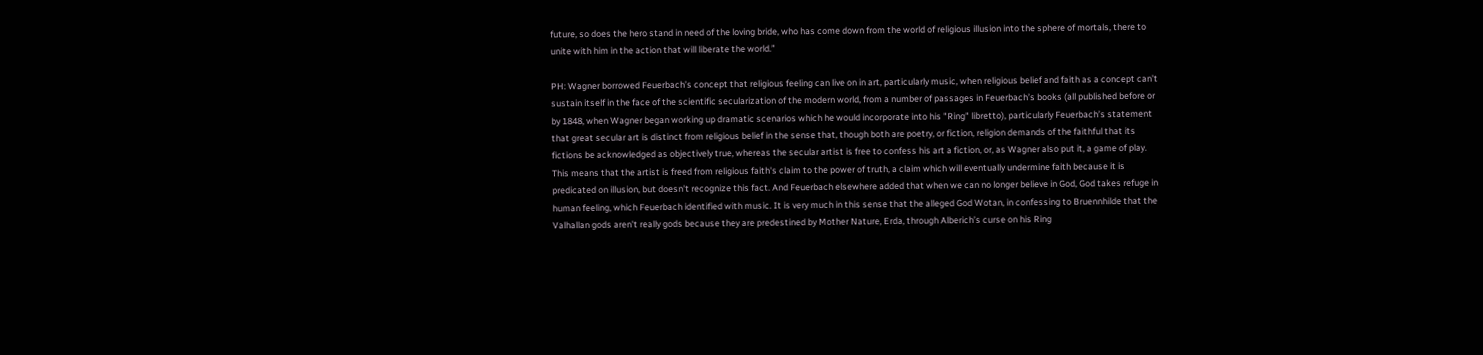future, so does the hero stand in need of the loving bride, who has come down from the world of religious illusion into the sphere of mortals, there to unite with him in the action that will liberate the world.”

PH: Wagner borrowed Feuerbach’s concept that religious feeling can live on in art, particularly music, when religious belief and faith as a concept can’t sustain itself in the face of the scientific secularization of the modern world, from a number of passages in Feuerbach’s books (all published before or by 1848, when Wagner began working up dramatic scenarios which he would incorporate into his "Ring" libretto), particularly Feuerbach’s statement that great secular art is distinct from religious belief in the sense that, though both are poetry, or fiction, religion demands of the faithful that its fictions be acknowledged as objectively true, whereas the secular artist is free to confess his art a fiction, or, as Wagner also put it, a game of play. This means that the artist is freed from religious faith's claim to the power of truth, a claim which will eventually undermine faith because it is predicated on illusion, but doesn't recognize this fact. And Feuerbach elsewhere added that when we can no longer believe in God, God takes refuge in human feeling, which Feuerbach identified with music. It is very much in this sense that the alleged God Wotan, in confessing to Bruennhilde that the Valhallan gods aren’t really gods because they are predestined by Mother Nature, Erda, through Alberich’s curse on his Ring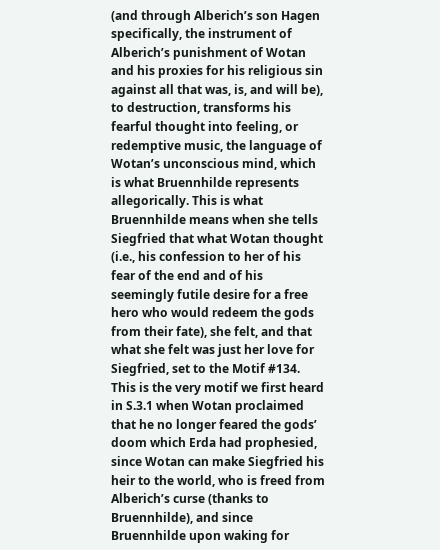(and through Alberich’s son Hagen specifically, the instrument of Alberich’s punishment of Wotan and his proxies for his religious sin against all that was, is, and will be), to destruction, transforms his fearful thought into feeling, or redemptive music, the language of Wotan’s unconscious mind, which is what Bruennhilde represents allegorically. This is what Bruennhilde means when she tells Siegfried that what Wotan thought (i.e., his confession to her of his fear of the end and of his seemingly futile desire for a free hero who would redeem the gods from their fate), she felt, and that what she felt was just her love for Siegfried, set to the Motif #134. This is the very motif we first heard in S.3.1 when Wotan proclaimed that he no longer feared the gods’ doom which Erda had prophesied, since Wotan can make Siegfried his heir to the world, who is freed from Alberich’s curse (thanks to Bruennhilde), and since Bruennhilde upon waking for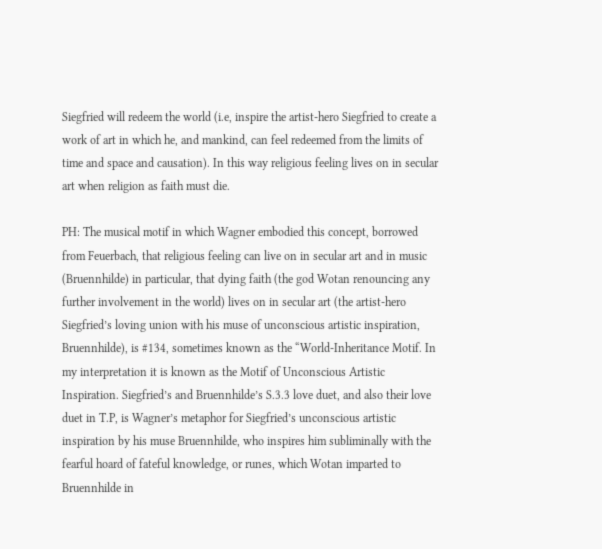Siegfried will redeem the world (i.e, inspire the artist-hero Siegfried to create a work of art in which he, and mankind, can feel redeemed from the limits of time and space and causation). In this way religious feeling lives on in secular art when religion as faith must die.

PH: The musical motif in which Wagner embodied this concept, borrowed from Feuerbach, that religious feeling can live on in secular art and in music (Bruennhilde) in particular, that dying faith (the god Wotan renouncing any further involvement in the world) lives on in secular art (the artist-hero Siegfried’s loving union with his muse of unconscious artistic inspiration, Bruennhilde), is #134, sometimes known as the “World-Inheritance Motif. In my interpretation it is known as the Motif of Unconscious Artistic Inspiration. Siegfried’s and Bruennhilde’s S.3.3 love duet, and also their love duet in T.P, is Wagner’s metaphor for Siegfried’s unconscious artistic inspiration by his muse Bruennhilde, who inspires him subliminally with the fearful hoard of fateful knowledge, or runes, which Wotan imparted to Bruennhilde in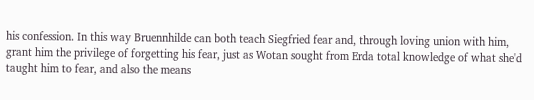his confession. In this way Bruennhilde can both teach Siegfried fear and, through loving union with him, grant him the privilege of forgetting his fear, just as Wotan sought from Erda total knowledge of what she'd taught him to fear, and also the means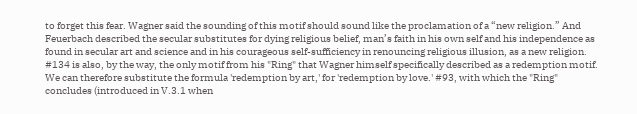to forget this fear. Wagner said the sounding of this motif should sound like the proclamation of a “new religion.” And Feuerbach described the secular substitutes for dying religious belief, man’s faith in his own self and his independence as found in secular art and science and in his courageous self-sufficiency in renouncing religious illusion, as a new religion. #134 is also, by the way, the only motif from his "Ring" that Wagner himself specifically described as a redemption motif. We can therefore substitute the formula 'redemption by art,' for 'redemption by love.' #93, with which the "Ring" concludes (introduced in V.3.1 when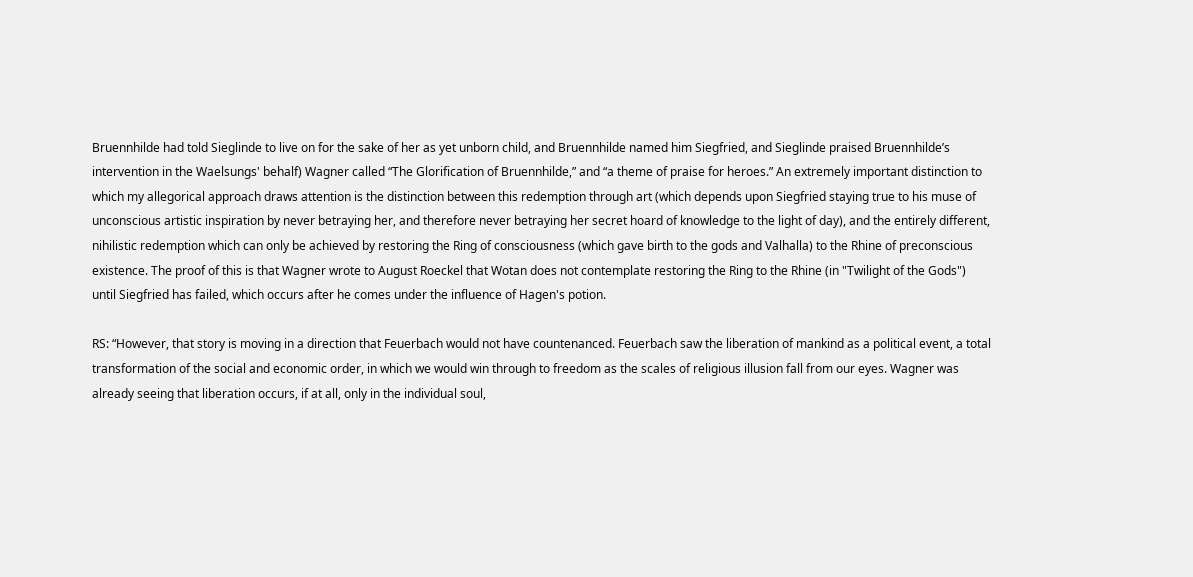Bruennhilde had told Sieglinde to live on for the sake of her as yet unborn child, and Bruennhilde named him Siegfried, and Sieglinde praised Bruennhilde’s intervention in the Waelsungs' behalf) Wagner called “The Glorification of Bruennhilde,” and “a theme of praise for heroes.” An extremely important distinction to which my allegorical approach draws attention is the distinction between this redemption through art (which depends upon Siegfried staying true to his muse of unconscious artistic inspiration by never betraying her, and therefore never betraying her secret hoard of knowledge to the light of day), and the entirely different, nihilistic redemption which can only be achieved by restoring the Ring of consciousness (which gave birth to the gods and Valhalla) to the Rhine of preconscious existence. The proof of this is that Wagner wrote to August Roeckel that Wotan does not contemplate restoring the Ring to the Rhine (in "Twilight of the Gods") until Siegfried has failed, which occurs after he comes under the influence of Hagen's potion.

RS: “However, that story is moving in a direction that Feuerbach would not have countenanced. Feuerbach saw the liberation of mankind as a political event, a total transformation of the social and economic order, in which we would win through to freedom as the scales of religious illusion fall from our eyes. Wagner was already seeing that liberation occurs, if at all, only in the individual soul,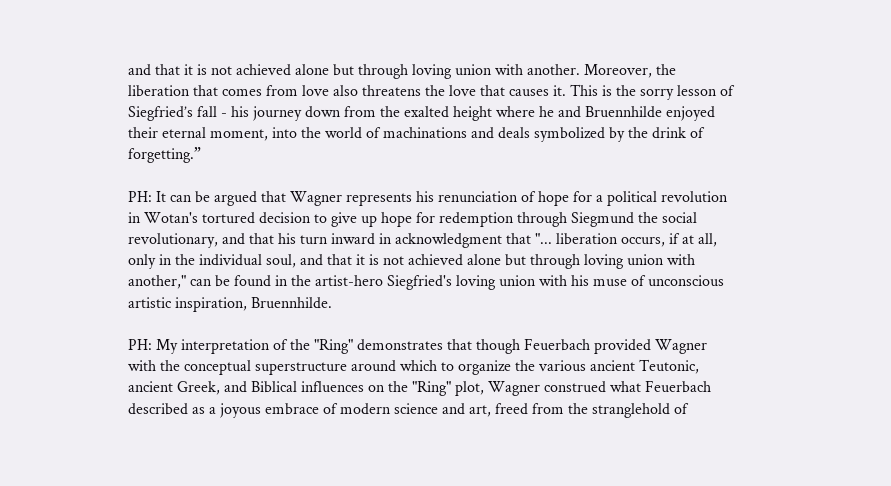and that it is not achieved alone but through loving union with another. Moreover, the liberation that comes from love also threatens the love that causes it. This is the sorry lesson of Siegfried’s fall - his journey down from the exalted height where he and Bruennhilde enjoyed their eternal moment, into the world of machinations and deals symbolized by the drink of forgetting.”

PH: It can be argued that Wagner represents his renunciation of hope for a political revolution in Wotan's tortured decision to give up hope for redemption through Siegmund the social revolutionary, and that his turn inward in acknowledgment that "... liberation occurs, if at all, only in the individual soul, and that it is not achieved alone but through loving union with another," can be found in the artist-hero Siegfried's loving union with his muse of unconscious artistic inspiration, Bruennhilde.

PH: My interpretation of the "Ring" demonstrates that though Feuerbach provided Wagner with the conceptual superstructure around which to organize the various ancient Teutonic, ancient Greek, and Biblical influences on the "Ring" plot, Wagner construed what Feuerbach described as a joyous embrace of modern science and art, freed from the stranglehold of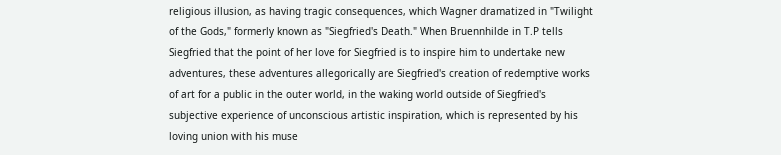religious illusion, as having tragic consequences, which Wagner dramatized in "Twilight of the Gods," formerly known as "Siegfried's Death." When Bruennhilde in T.P tells Siegfried that the point of her love for Siegfried is to inspire him to undertake new adventures, these adventures allegorically are Siegfried's creation of redemptive works of art for a public in the outer world, in the waking world outside of Siegfried's subjective experience of unconscious artistic inspiration, which is represented by his loving union with his muse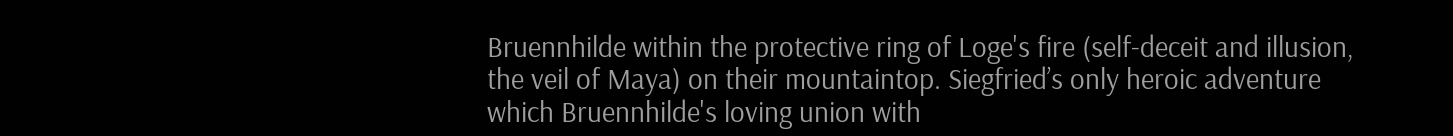Bruennhilde within the protective ring of Loge's fire (self-deceit and illusion, the veil of Maya) on their mountaintop. Siegfried’s only heroic adventure which Bruennhilde's loving union with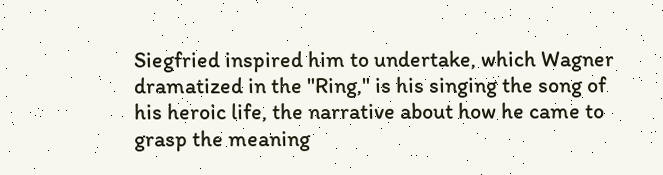Siegfried inspired him to undertake, which Wagner dramatized in the "Ring," is his singing the song of his heroic life, the narrative about how he came to grasp the meaning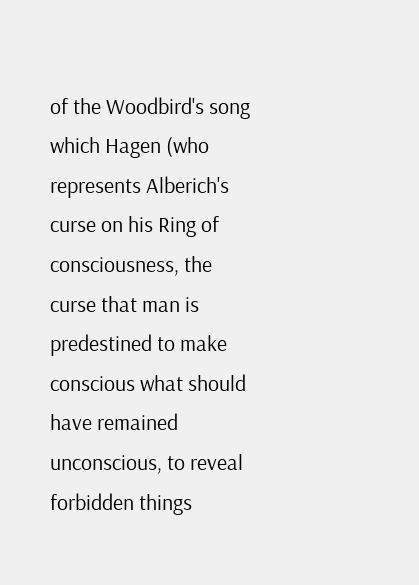of the Woodbird's song which Hagen (who represents Alberich's curse on his Ring of consciousness, the curse that man is predestined to make conscious what should have remained unconscious, to reveal forbidden things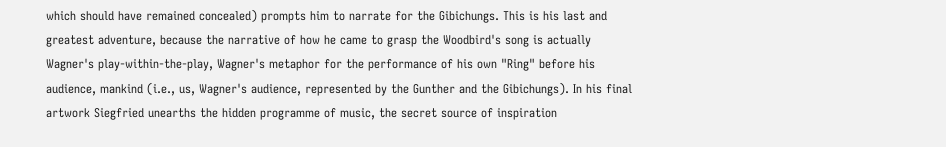which should have remained concealed) prompts him to narrate for the Gibichungs. This is his last and greatest adventure, because the narrative of how he came to grasp the Woodbird's song is actually Wagner's play-within-the-play, Wagner's metaphor for the performance of his own "Ring" before his audience, mankind (i.e., us, Wagner's audience, represented by the Gunther and the Gibichungs). In his final artwork Siegfried unearths the hidden programme of music, the secret source of inspiration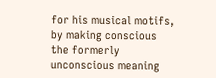for his musical motifs, by making conscious the formerly unconscious meaning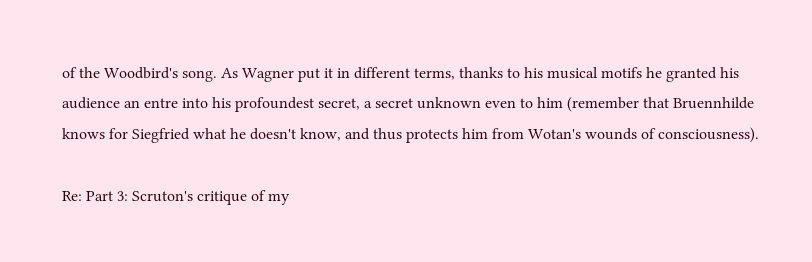of the Woodbird's song. As Wagner put it in different terms, thanks to his musical motifs he granted his audience an entre into his profoundest secret, a secret unknown even to him (remember that Bruennhilde knows for Siegfried what he doesn't know, and thus protects him from Wotan's wounds of consciousness).

Re: Part 3: Scruton's critique of my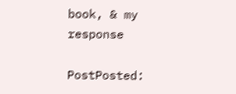book, & my response

PostPosted: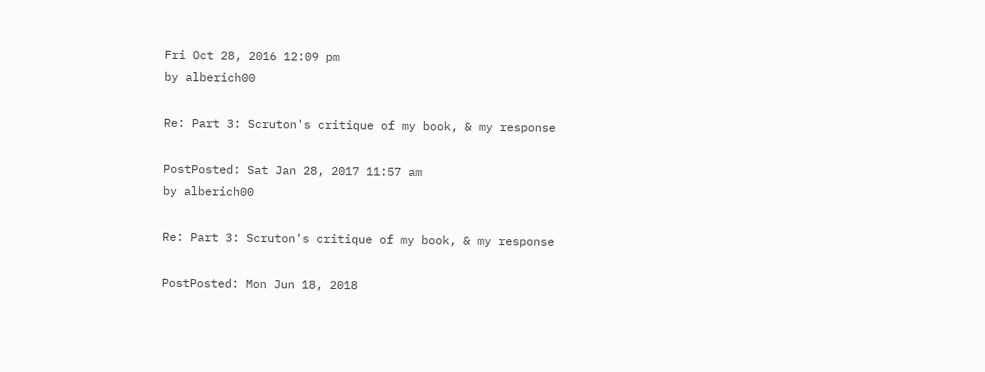Fri Oct 28, 2016 12:09 pm
by alberich00

Re: Part 3: Scruton's critique of my book, & my response

PostPosted: Sat Jan 28, 2017 11:57 am
by alberich00

Re: Part 3: Scruton's critique of my book, & my response

PostPosted: Mon Jun 18, 2018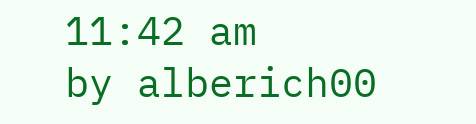11:42 am
by alberich00